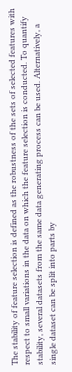The stability of feature selection is defined as the robustness of the sets of selected features with respect to small variations in the data on which the feature selection is conducted. To quantify stability, several datasets from the same data generating process can be used. Alternatively, a single dataset can be split into parts by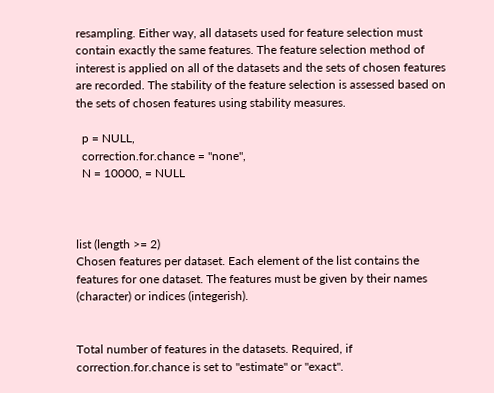resampling. Either way, all datasets used for feature selection must contain exactly the same features. The feature selection method of interest is applied on all of the datasets and the sets of chosen features are recorded. The stability of the feature selection is assessed based on the sets of chosen features using stability measures.

  p = NULL,
  correction.for.chance = "none",
  N = 10000, = NULL



list (length >= 2)
Chosen features per dataset. Each element of the list contains the features for one dataset. The features must be given by their names (character) or indices (integerish).


Total number of features in the datasets. Required, if correction.for.chance is set to "estimate" or "exact".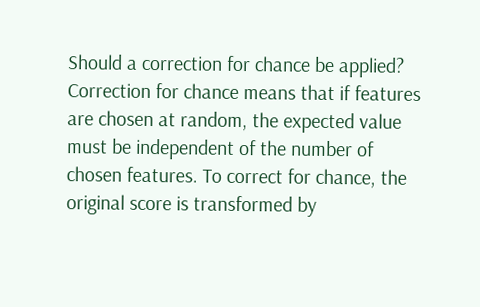Should a correction for chance be applied? Correction for chance means that if features are chosen at random, the expected value must be independent of the number of chosen features. To correct for chance, the original score is transformed by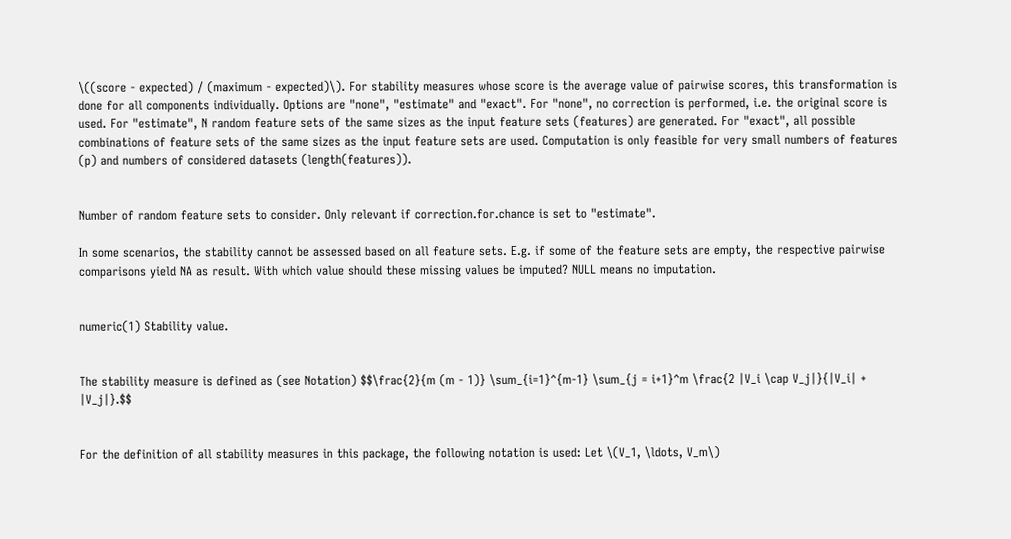\((score - expected) / (maximum - expected)\). For stability measures whose score is the average value of pairwise scores, this transformation is done for all components individually. Options are "none", "estimate" and "exact". For "none", no correction is performed, i.e. the original score is used. For "estimate", N random feature sets of the same sizes as the input feature sets (features) are generated. For "exact", all possible combinations of feature sets of the same sizes as the input feature sets are used. Computation is only feasible for very small numbers of features (p) and numbers of considered datasets (length(features)).


Number of random feature sets to consider. Only relevant if correction.for.chance is set to "estimate".

In some scenarios, the stability cannot be assessed based on all feature sets. E.g. if some of the feature sets are empty, the respective pairwise comparisons yield NA as result. With which value should these missing values be imputed? NULL means no imputation.


numeric(1) Stability value.


The stability measure is defined as (see Notation) $$\frac{2}{m (m - 1)} \sum_{i=1}^{m-1} \sum_{j = i+1}^m \frac{2 |V_i \cap V_j|}{|V_i| + |V_j|}.$$


For the definition of all stability measures in this package, the following notation is used: Let \(V_1, \ldots, V_m\)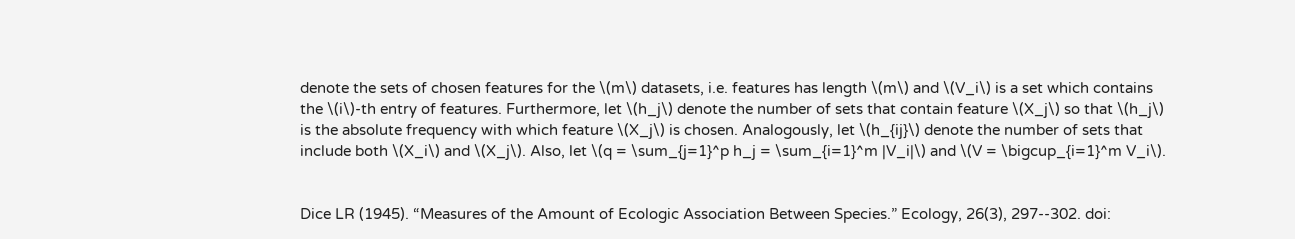denote the sets of chosen features for the \(m\) datasets, i.e. features has length \(m\) and \(V_i\) is a set which contains the \(i\)-th entry of features. Furthermore, let \(h_j\) denote the number of sets that contain feature \(X_j\) so that \(h_j\) is the absolute frequency with which feature \(X_j\) is chosen. Analogously, let \(h_{ij}\) denote the number of sets that include both \(X_i\) and \(X_j\). Also, let \(q = \sum_{j=1}^p h_j = \sum_{i=1}^m |V_i|\) and \(V = \bigcup_{i=1}^m V_i\).


Dice LR (1945). “Measures of the Amount of Ecologic Association Between Species.” Ecology, 26(3), 297--302. doi: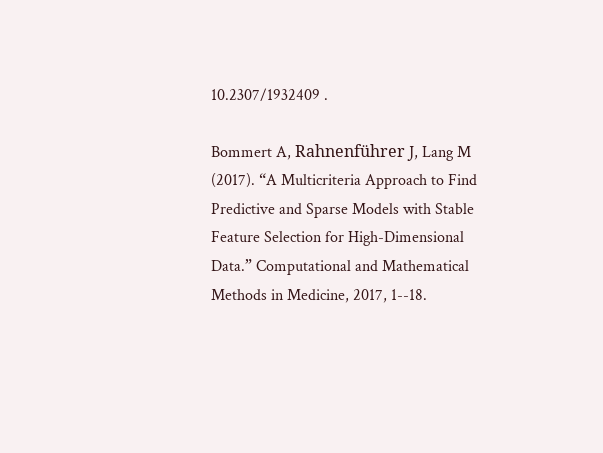10.2307/1932409 .

Bommert A, Rahnenführer J, Lang M (2017). “A Multicriteria Approach to Find Predictive and Sparse Models with Stable Feature Selection for High-Dimensional Data.” Computational and Mathematical Methods in Medicine, 2017, 1--18.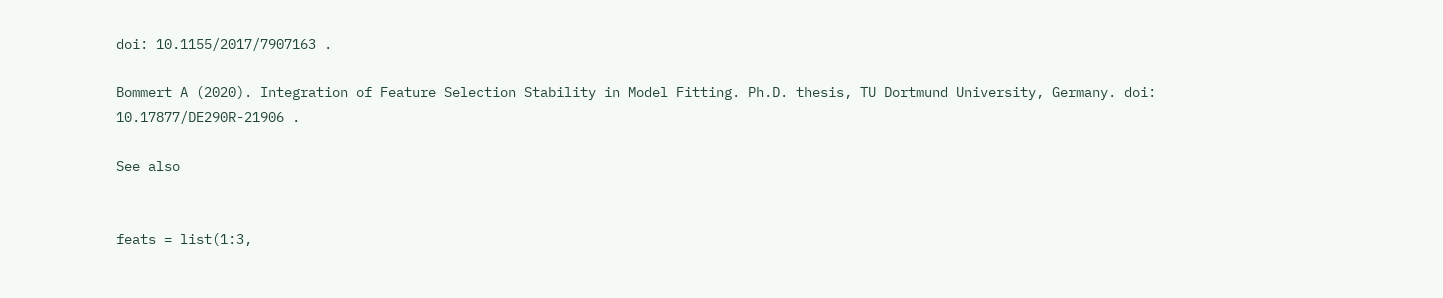doi: 10.1155/2017/7907163 .

Bommert A (2020). Integration of Feature Selection Stability in Model Fitting. Ph.D. thesis, TU Dortmund University, Germany. doi: 10.17877/DE290R-21906 .

See also


feats = list(1:3,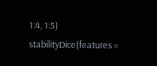1:4, 1:5) stabilityDice(features =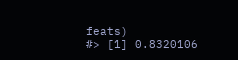feats)
#> [1] 0.8320106